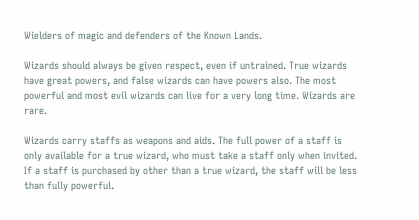Wielders of magic and defenders of the Known Lands.

Wizards should always be given respect, even if untrained. True wizards have great powers, and false wizards can have powers also. The most powerful and most evil wizards can live for a very long time. Wizards are rare.

Wizards carry staffs as weapons and aids. The full power of a staff is only available for a true wizard, who must take a staff only when invited. If a staff is purchased by other than a true wizard, the staff will be less than fully powerful.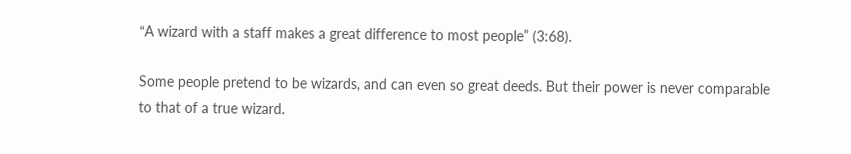“A wizard with a staff makes a great difference to most people” (3:68).

Some people pretend to be wizards, and can even so great deeds. But their power is never comparable to that of a true wizard.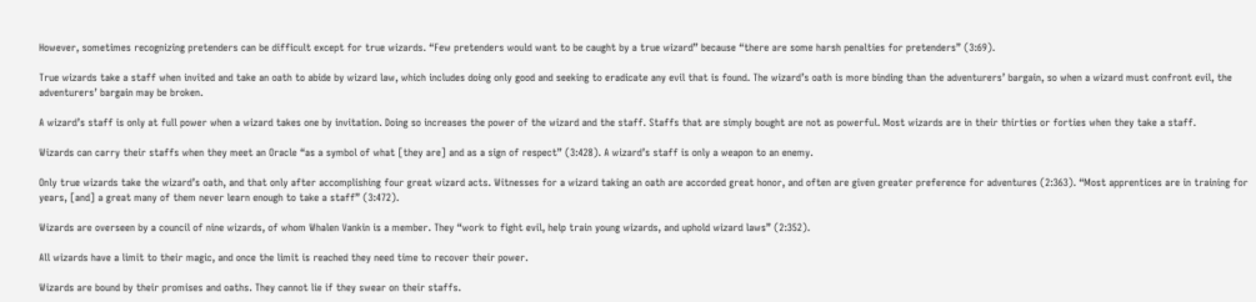However, sometimes recognizing pretenders can be difficult except for true wizards. “Few pretenders would want to be caught by a true wizard” because “there are some harsh penalties for pretenders” (3:69).

True wizards take a staff when invited and take an oath to abide by wizard law, which includes doing only good and seeking to eradicate any evil that is found. The wizard’s oath is more binding than the adventurers’ bargain, so when a wizard must confront evil, the adventurers’ bargain may be broken.

A wizard’s staff is only at full power when a wizard takes one by invitation. Doing so increases the power of the wizard and the staff. Staffs that are simply bought are not as powerful. Most wizards are in their thirties or forties when they take a staff.

Wizards can carry their staffs when they meet an Oracle “as a symbol of what [they are] and as a sign of respect” (3:428). A wizard’s staff is only a weapon to an enemy.

Only true wizards take the wizard’s oath, and that only after accomplishing four great wizard acts. Witnesses for a wizard taking an oath are accorded great honor, and often are given greater preference for adventures (2:363). “Most apprentices are in training for years, [and] a great many of them never learn enough to take a staff” (3:472).

Wizards are overseen by a council of nine wizards, of whom Whalen Vankin is a member. They “work to fight evil, help train young wizards, and uphold wizard laws” (2:352).

All wizards have a limit to their magic, and once the limit is reached they need time to recover their power.

Wizards are bound by their promises and oaths. They cannot lie if they swear on their staffs.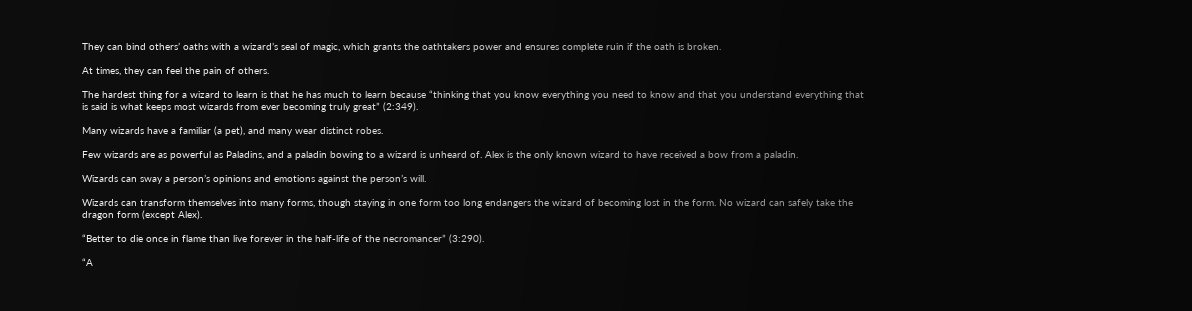They can bind others’ oaths with a wizard’s seal of magic, which grants the oathtakers power and ensures complete ruin if the oath is broken.

At times, they can feel the pain of others.

The hardest thing for a wizard to learn is that he has much to learn because “thinking that you know everything you need to know and that you understand everything that is said is what keeps most wizards from ever becoming truly great” (2:349).

Many wizards have a familiar (a pet), and many wear distinct robes.

Few wizards are as powerful as Paladins, and a paladin bowing to a wizard is unheard of. Alex is the only known wizard to have received a bow from a paladin.

Wizards can sway a person’s opinions and emotions against the person’s will.

Wizards can transform themselves into many forms, though staying in one form too long endangers the wizard of becoming lost in the form. No wizard can safely take the dragon form (except Alex).

“Better to die once in flame than live forever in the half-life of the necromancer” (3:290).

“A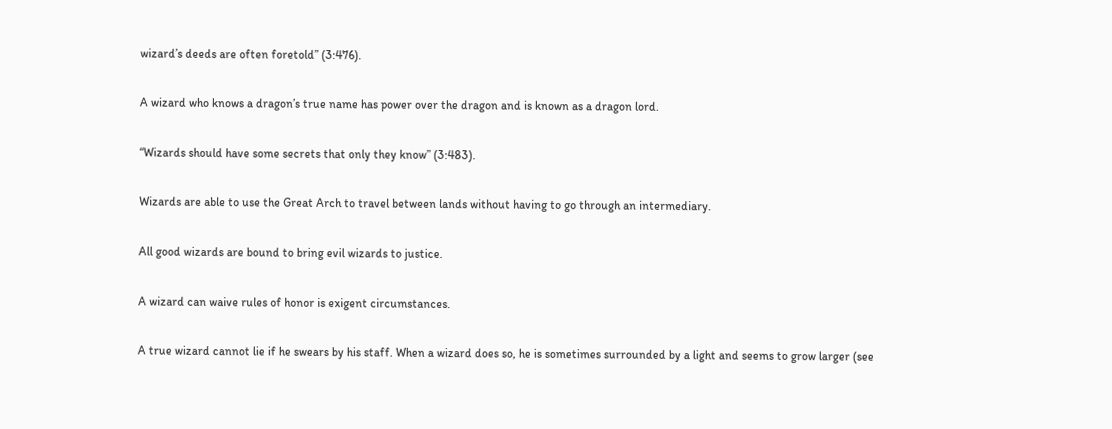wizard’s deeds are often foretold” (3:476).

A wizard who knows a dragon’s true name has power over the dragon and is known as a dragon lord.

“Wizards should have some secrets that only they know” (3:483).

Wizards are able to use the Great Arch to travel between lands without having to go through an intermediary.

All good wizards are bound to bring evil wizards to justice.

A wizard can waive rules of honor is exigent circumstances.

A true wizard cannot lie if he swears by his staff. When a wizard does so, he is sometimes surrounded by a light and seems to grow larger (see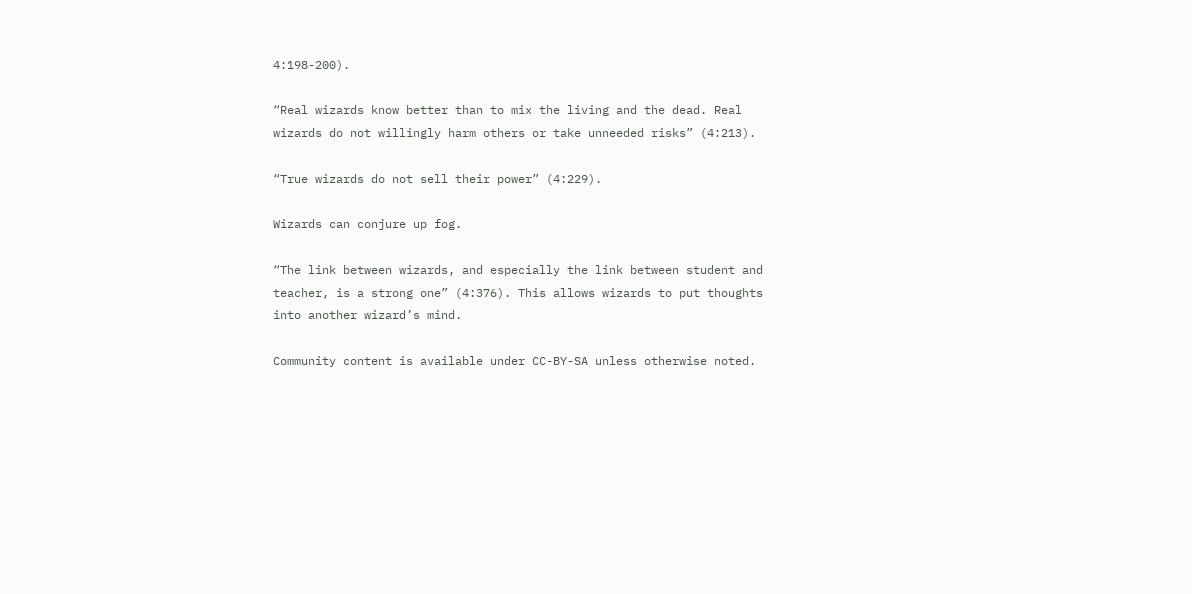4:198-200).

“Real wizards know better than to mix the living and the dead. Real wizards do not willingly harm others or take unneeded risks” (4:213).

“True wizards do not sell their power” (4:229).

Wizards can conjure up fog.

“The link between wizards, and especially the link between student and teacher, is a strong one” (4:376). This allows wizards to put thoughts into another wizard’s mind.

Community content is available under CC-BY-SA unless otherwise noted.